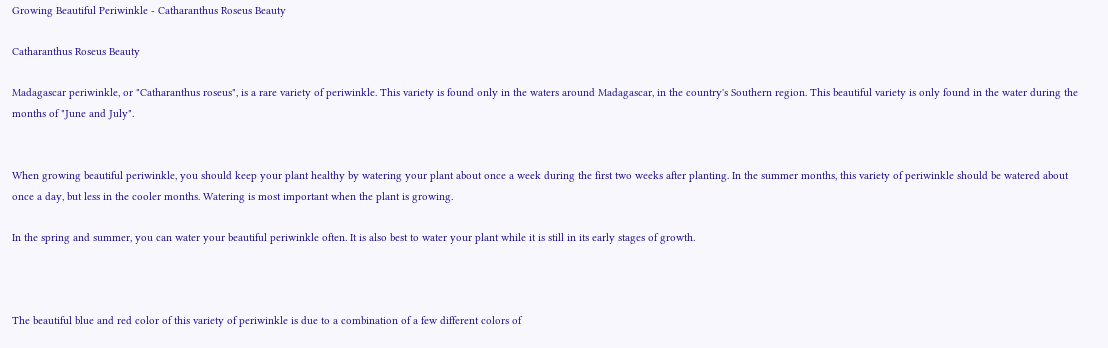Growing Beautiful Periwinkle - Catharanthus Roseus Beauty

Catharanthus Roseus Beauty

Madagascar periwinkle, or "Catharanthus roseus", is a rare variety of periwinkle. This variety is found only in the waters around Madagascar, in the country's Southern region. This beautiful variety is only found in the water during the months of "June and July".


When growing beautiful periwinkle, you should keep your plant healthy by watering your plant about once a week during the first two weeks after planting. In the summer months, this variety of periwinkle should be watered about once a day, but less in the cooler months. Watering is most important when the plant is growing.

In the spring and summer, you can water your beautiful periwinkle often. It is also best to water your plant while it is still in its early stages of growth.



The beautiful blue and red color of this variety of periwinkle is due to a combination of a few different colors of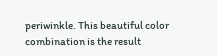periwinkle. This beautiful color combination is the result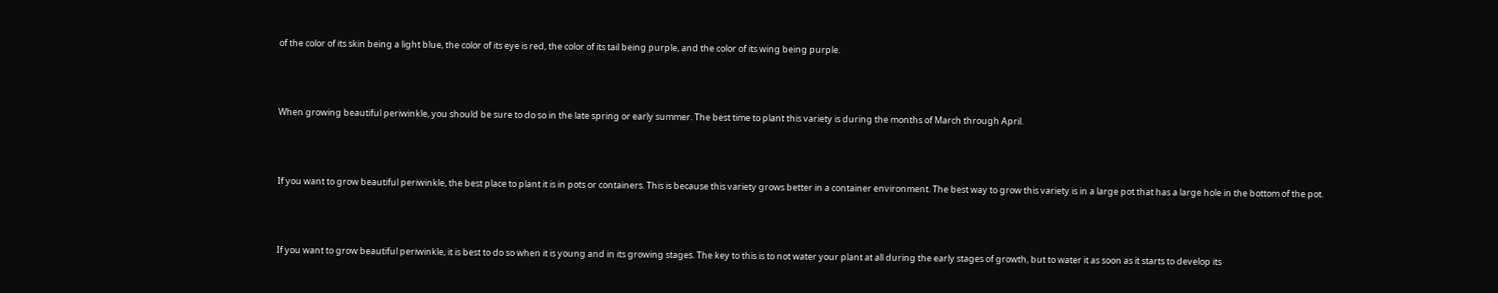of the color of its skin being a light blue, the color of its eye is red, the color of its tail being purple, and the color of its wing being purple.



When growing beautiful periwinkle, you should be sure to do so in the late spring or early summer. The best time to plant this variety is during the months of March through April.



If you want to grow beautiful periwinkle, the best place to plant it is in pots or containers. This is because this variety grows better in a container environment. The best way to grow this variety is in a large pot that has a large hole in the bottom of the pot.



If you want to grow beautiful periwinkle, it is best to do so when it is young and in its growing stages. The key to this is to not water your plant at all during the early stages of growth, but to water it as soon as it starts to develop its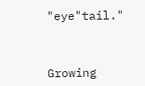"eye"tail."



Growing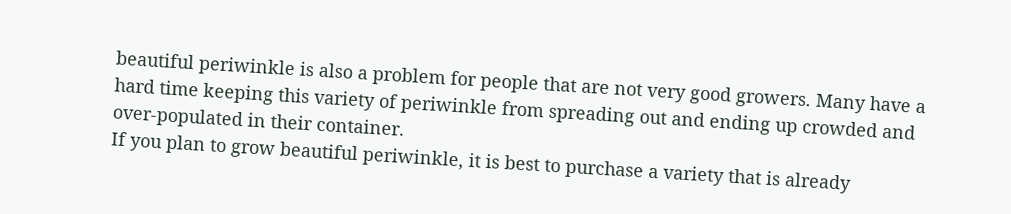beautiful periwinkle is also a problem for people that are not very good growers. Many have a hard time keeping this variety of periwinkle from spreading out and ending up crowded and over-populated in their container.
If you plan to grow beautiful periwinkle, it is best to purchase a variety that is already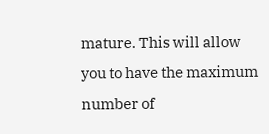mature. This will allow you to have the maximum number of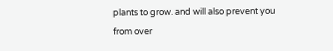plants to grow. and will also prevent you from over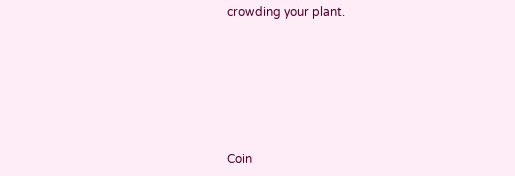crowding your plant.






Coin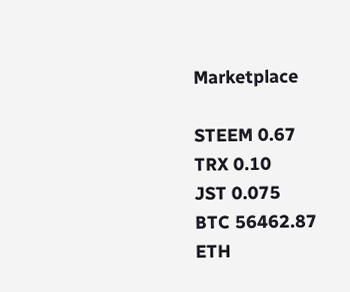Marketplace

STEEM 0.67
TRX 0.10
JST 0.075
BTC 56462.87
ETH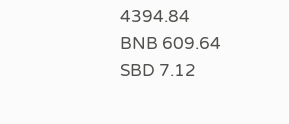4394.84
BNB 609.64
SBD 7.12